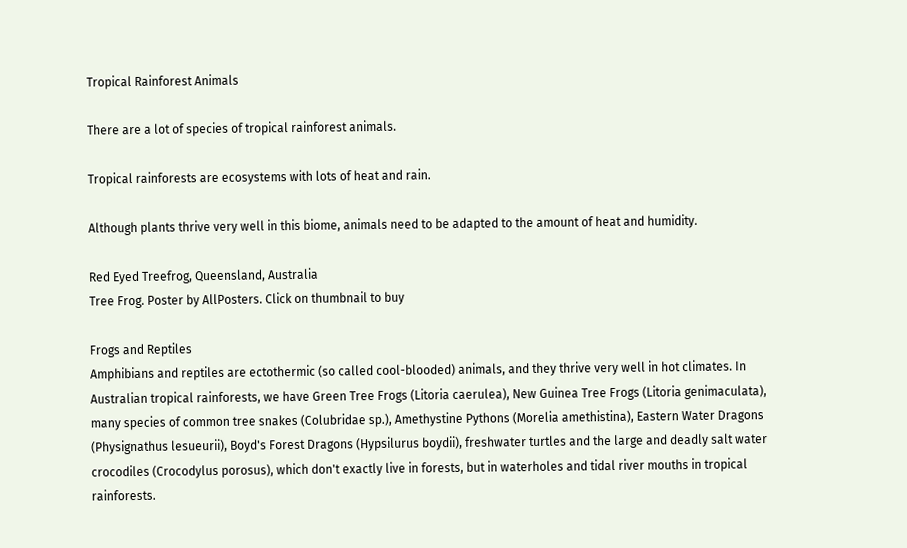Tropical Rainforest Animals

There are a lot of species of tropical rainforest animals.

Tropical rainforests are ecosystems with lots of heat and rain.

Although plants thrive very well in this biome, animals need to be adapted to the amount of heat and humidity.

Red Eyed Treefrog, Queensland, Australia
Tree Frog. Poster by AllPosters. Click on thumbnail to buy

Frogs and Reptiles
Amphibians and reptiles are ectothermic (so called cool-blooded) animals, and they thrive very well in hot climates. In Australian tropical rainforests, we have Green Tree Frogs (Litoria caerulea), New Guinea Tree Frogs (Litoria genimaculata), many species of common tree snakes (Colubridae sp.), Amethystine Pythons (Morelia amethistina), Eastern Water Dragons (Physignathus lesueurii), Boyd's Forest Dragons (Hypsilurus boydii), freshwater turtles and the large and deadly salt water crocodiles (Crocodylus porosus), which don't exactly live in forests, but in waterholes and tidal river mouths in tropical rainforests.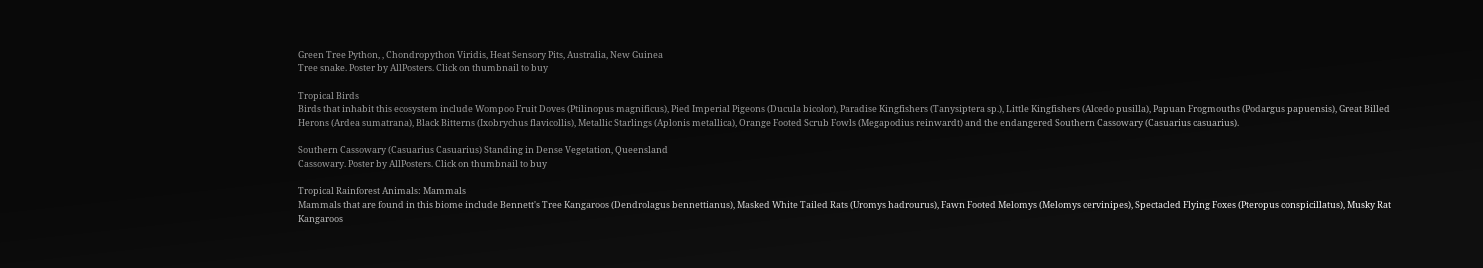Green Tree Python, , Chondropython Viridis, Heat Sensory Pits, Australia, New Guinea
Tree snake. Poster by AllPosters. Click on thumbnail to buy

Tropical Birds
Birds that inhabit this ecosystem include Wompoo Fruit Doves (Ptilinopus magnificus), Pied Imperial Pigeons (Ducula bicolor), Paradise Kingfishers (Tanysiptera sp.), Little Kingfishers (Alcedo pusilla), Papuan Frogmouths (Podargus papuensis), Great Billed Herons (Ardea sumatrana), Black Bitterns (Ixobrychus flavicollis), Metallic Starlings (Aplonis metallica), Orange Footed Scrub Fowls (Megapodius reinwardt) and the endangered Southern Cassowary (Casuarius casuarius).

Southern Cassowary (Casuarius Casuarius) Standing in Dense Vegetation, Queensland
Cassowary. Poster by AllPosters. Click on thumbnail to buy

Tropical Rainforest Animals: Mammals
Mammals that are found in this biome include Bennett's Tree Kangaroos (Dendrolagus bennettianus), Masked White Tailed Rats (Uromys hadrourus), Fawn Footed Melomys (Melomys cervinipes), Spectacled Flying Foxes (Pteropus conspicillatus), Musky Rat Kangaroos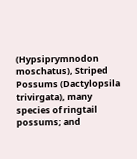(Hypsiprymnodon moschatus), Striped Possums (Dactylopsila trivirgata), many species of ringtail possums; and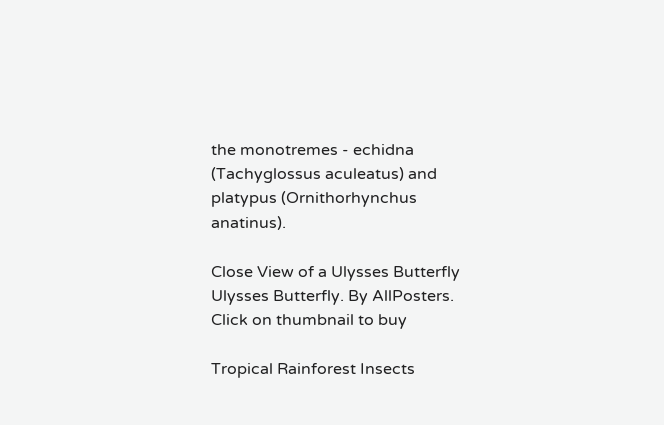the monotremes - echidna (Tachyglossus aculeatus) and platypus (Ornithorhynchus anatinus).

Close View of a Ulysses Butterfly
Ulysses Butterfly. By AllPosters. Click on thumbnail to buy

Tropical Rainforest Insects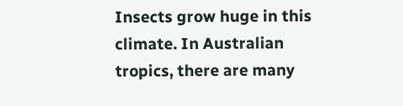Insects grow huge in this climate. In Australian tropics, there are many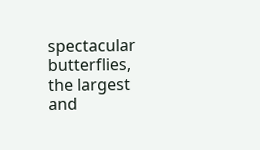spectacular butterflies, the largest and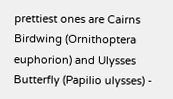prettiest ones are Cairns Birdwing (Ornithoptera euphorion) and Ulysses Butterfly (Papilio ulysses) -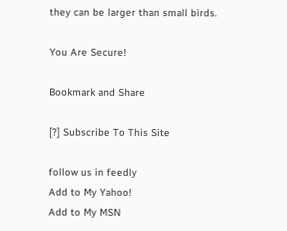they can be larger than small birds.

You Are Secure!

Bookmark and Share

[?] Subscribe To This Site

follow us in feedly
Add to My Yahoo!
Add to My MSN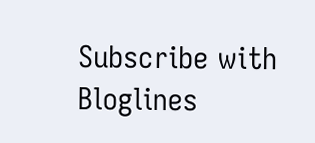Subscribe with Bloglines